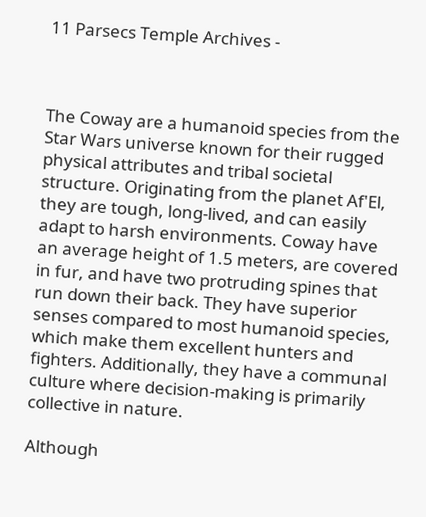11 Parsecs Temple Archives -



The Coway are a humanoid species from the Star Wars universe known for their rugged physical attributes and tribal societal structure. Originating from the planet Af'El, they are tough, long-lived, and can easily adapt to harsh environments. Coway have an average height of 1.5 meters, are covered in fur, and have two protruding spines that run down their back. They have superior senses compared to most humanoid species, which make them excellent hunters and fighters. Additionally, they have a communal culture where decision-making is primarily collective in nature.

Although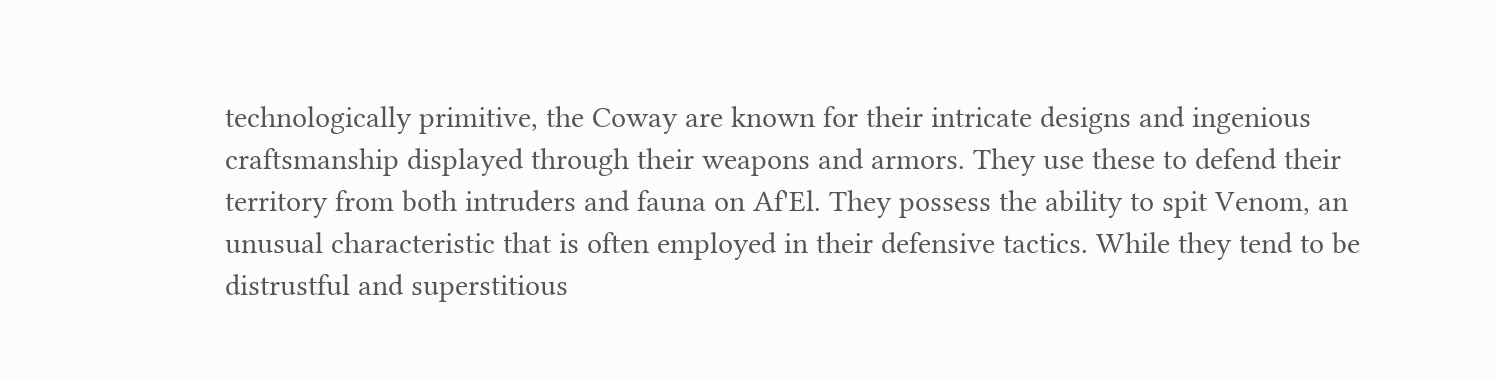technologically primitive, the Coway are known for their intricate designs and ingenious craftsmanship displayed through their weapons and armors. They use these to defend their territory from both intruders and fauna on Af'El. They possess the ability to spit Venom, an unusual characteristic that is often employed in their defensive tactics. While they tend to be distrustful and superstitious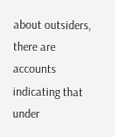about outsiders, there are accounts indicating that under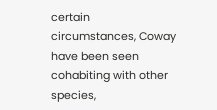certain circumstances, Coway have been seen cohabiting with other species,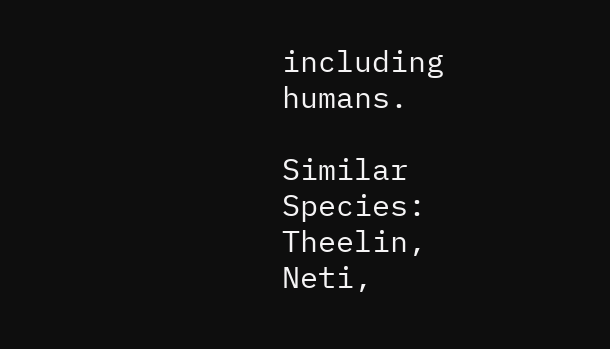including humans.

Similar Species: Theelin,   Neti,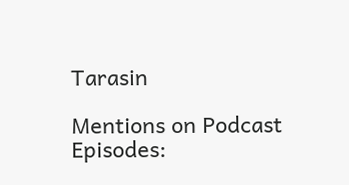Tarasin

Mentions on Podcast Episodes: